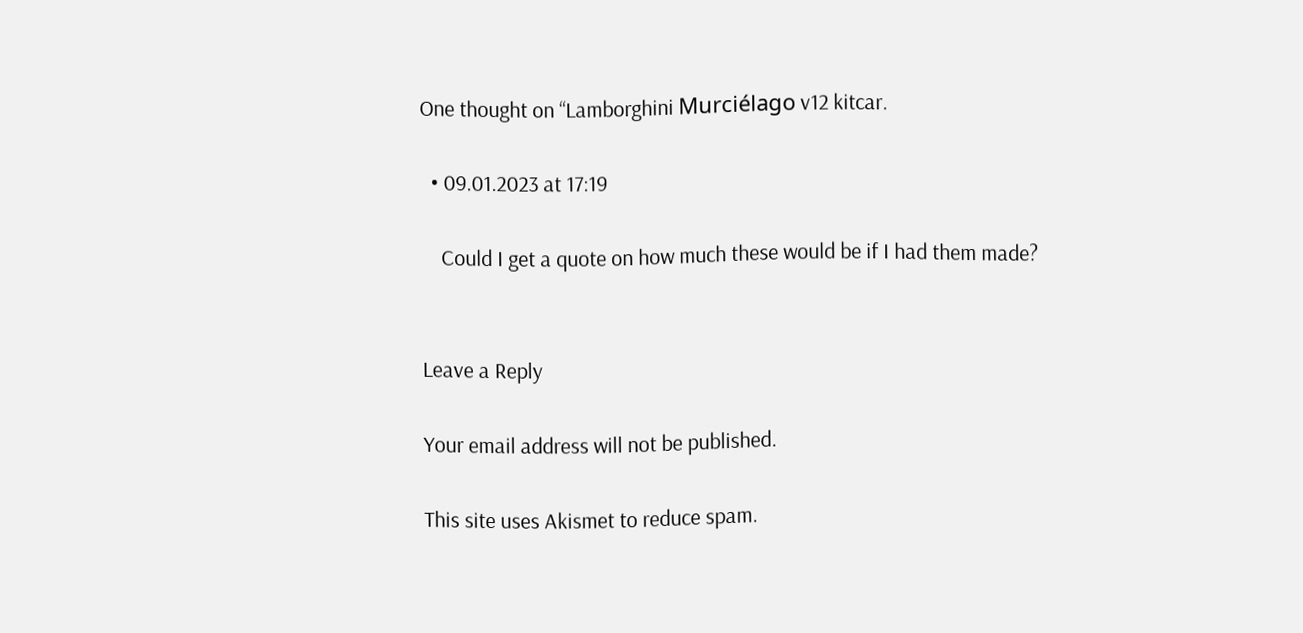One thought on “Lamborghini Murciélago v12 kitcar.

  • 09.01.2023 at 17:19

    Could I get a quote on how much these would be if I had them made?


Leave a Reply

Your email address will not be published.

This site uses Akismet to reduce spam.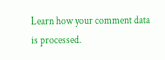Learn how your comment data is processed.